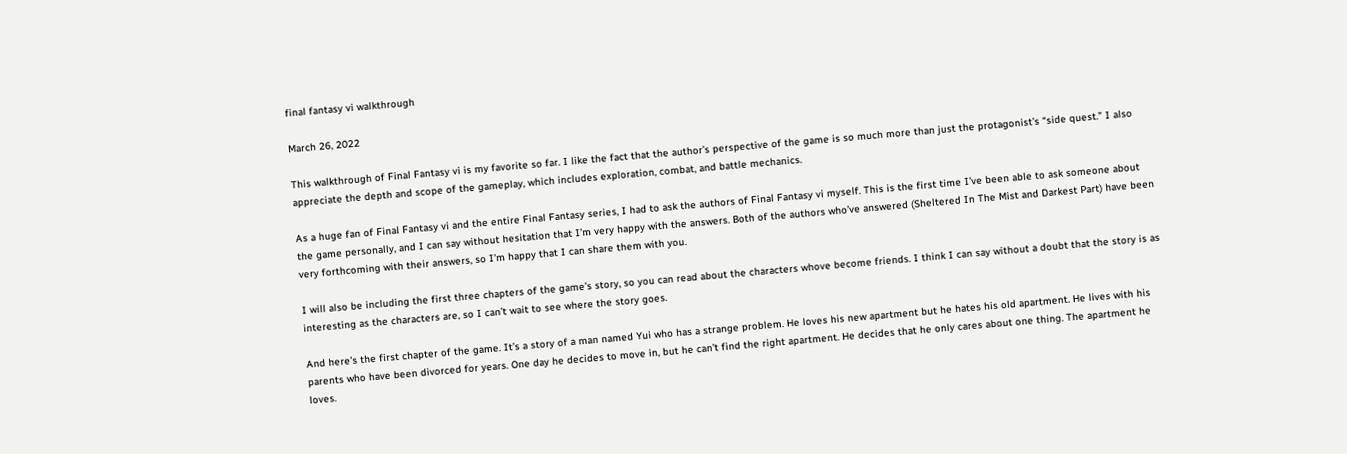final fantasy vi walkthrough

March 26, 2022

This walkthrough of Final Fantasy vi is my favorite so far. I like the fact that the author’s perspective of the game is so much more than just the protagonist’s “side quest.” I also appreciate the depth and scope of the gameplay, which includes exploration, combat, and battle mechanics.

As a huge fan of Final Fantasy vi and the entire Final Fantasy series, I had to ask the authors of Final Fantasy vi myself. This is the first time I’ve been able to ask someone about the game personally, and I can say without hesitation that I’m very happy with the answers. Both of the authors who’ve answered (Sheltered In The Mist and Darkest Part) have been very forthcoming with their answers, so I’m happy that I can share them with you.

I will also be including the first three chapters of the game’s story, so you can read about the characters whove become friends. I think I can say without a doubt that the story is as interesting as the characters are, so I can’t wait to see where the story goes.

And here’s the first chapter of the game. It’s a story of a man named Yui who has a strange problem. He loves his new apartment but he hates his old apartment. He lives with his parents who have been divorced for years. One day he decides to move in, but he can’t find the right apartment. He decides that he only cares about one thing. The apartment he loves.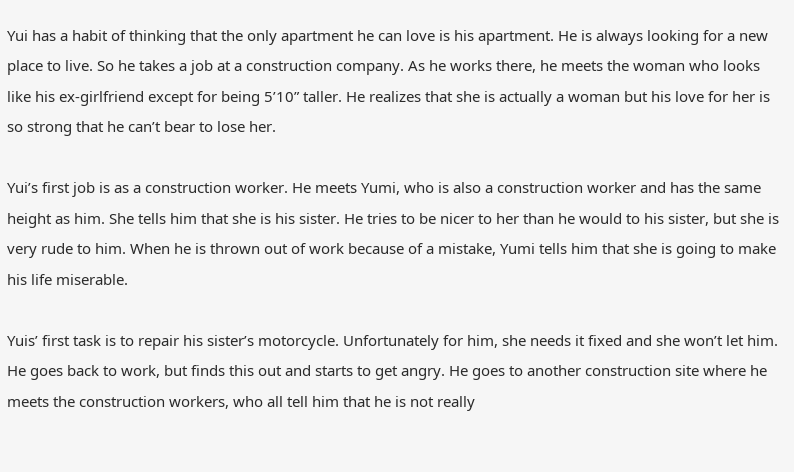Yui has a habit of thinking that the only apartment he can love is his apartment. He is always looking for a new place to live. So he takes a job at a construction company. As he works there, he meets the woman who looks like his ex-girlfriend except for being 5’10” taller. He realizes that she is actually a woman but his love for her is so strong that he can’t bear to lose her.

Yui’s first job is as a construction worker. He meets Yumi, who is also a construction worker and has the same height as him. She tells him that she is his sister. He tries to be nicer to her than he would to his sister, but she is very rude to him. When he is thrown out of work because of a mistake, Yumi tells him that she is going to make his life miserable.

Yuis’ first task is to repair his sister’s motorcycle. Unfortunately for him, she needs it fixed and she won’t let him. He goes back to work, but finds this out and starts to get angry. He goes to another construction site where he meets the construction workers, who all tell him that he is not really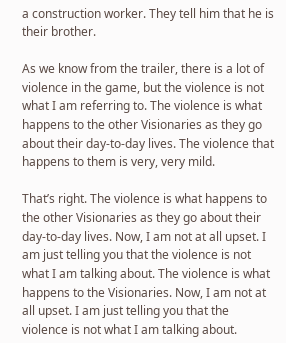a construction worker. They tell him that he is their brother.

As we know from the trailer, there is a lot of violence in the game, but the violence is not what I am referring to. The violence is what happens to the other Visionaries as they go about their day-to-day lives. The violence that happens to them is very, very mild.

That’s right. The violence is what happens to the other Visionaries as they go about their day-to-day lives. Now, I am not at all upset. I am just telling you that the violence is not what I am talking about. The violence is what happens to the Visionaries. Now, I am not at all upset. I am just telling you that the violence is not what I am talking about.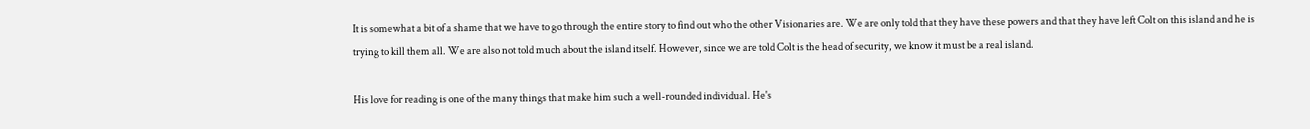It is somewhat a bit of a shame that we have to go through the entire story to find out who the other Visionaries are. We are only told that they have these powers and that they have left Colt on this island and he is trying to kill them all. We are also not told much about the island itself. However, since we are told Colt is the head of security, we know it must be a real island.

His love for reading is one of the many things that make him such a well-rounded individual. He's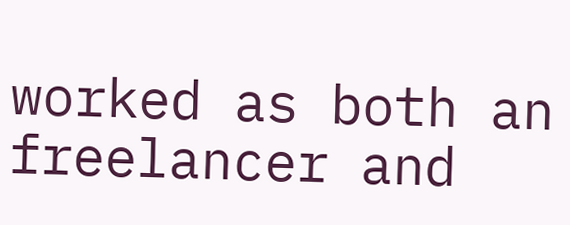worked as both an freelancer and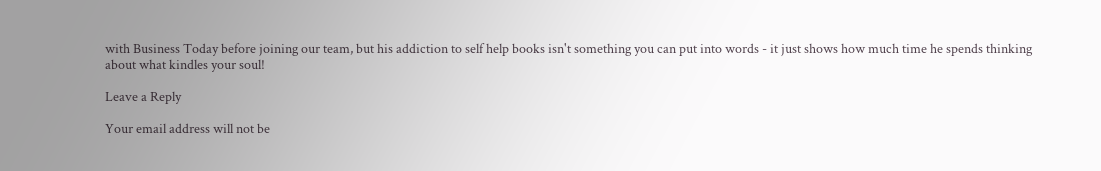with Business Today before joining our team, but his addiction to self help books isn't something you can put into words - it just shows how much time he spends thinking about what kindles your soul!

Leave a Reply

Your email address will not be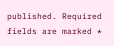published. Required fields are marked *